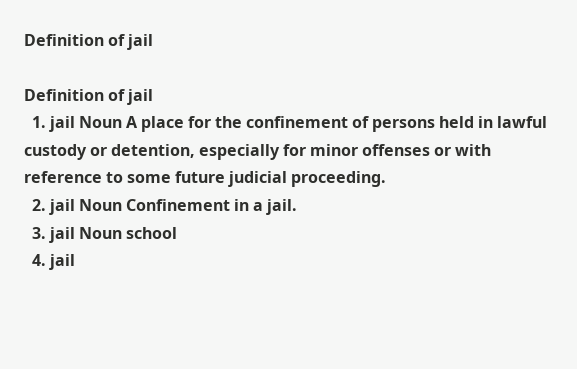Definition of jail

Definition of jail
  1. jail Noun A place for the confinement of persons held in lawful custody or detention, especially for minor offenses or with reference to some future judicial proceeding.
  2. jail Noun Confinement in a jail.
  3. jail Noun school
  4. jail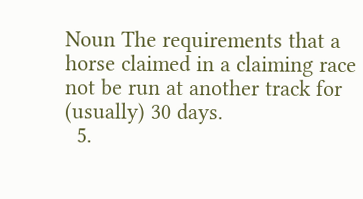Noun The requirements that a horse claimed in a claiming race not be run at another track for (usually) 30 days.
  5.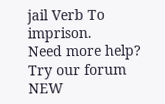jail Verb To imprison.
Need more help? Try our forum NEW